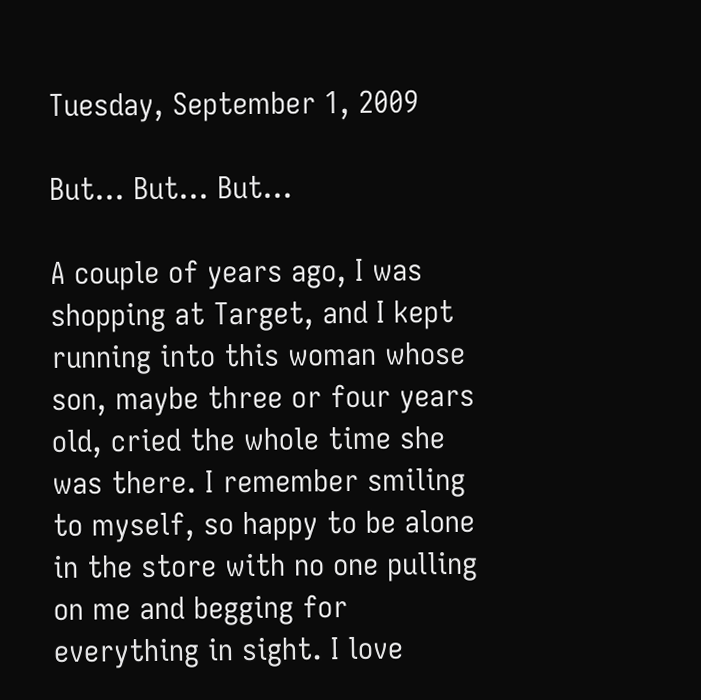Tuesday, September 1, 2009

But... But... But...

A couple of years ago, I was shopping at Target, and I kept running into this woman whose son, maybe three or four years old, cried the whole time she was there. I remember smiling to myself, so happy to be alone in the store with no one pulling on me and begging for everything in sight. I love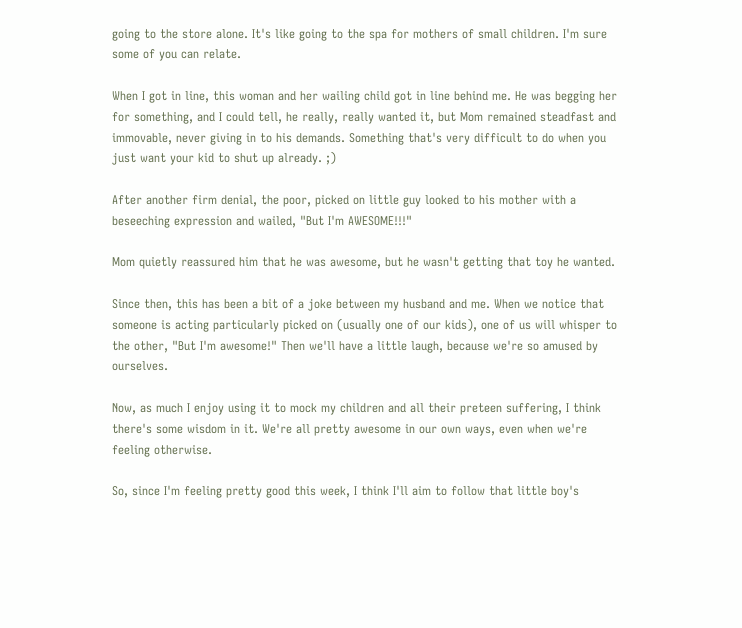going to the store alone. It's like going to the spa for mothers of small children. I'm sure some of you can relate.

When I got in line, this woman and her wailing child got in line behind me. He was begging her for something, and I could tell, he really, really wanted it, but Mom remained steadfast and immovable, never giving in to his demands. Something that's very difficult to do when you just want your kid to shut up already. ;)

After another firm denial, the poor, picked on little guy looked to his mother with a beseeching expression and wailed, "But I'm AWESOME!!!"

Mom quietly reassured him that he was awesome, but he wasn't getting that toy he wanted.

Since then, this has been a bit of a joke between my husband and me. When we notice that someone is acting particularly picked on (usually one of our kids), one of us will whisper to the other, "But I'm awesome!" Then we'll have a little laugh, because we're so amused by ourselves.

Now, as much I enjoy using it to mock my children and all their preteen suffering, I think there's some wisdom in it. We're all pretty awesome in our own ways, even when we're feeling otherwise.

So, since I'm feeling pretty good this week, I think I'll aim to follow that little boy's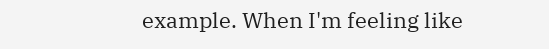example. When I'm feeling like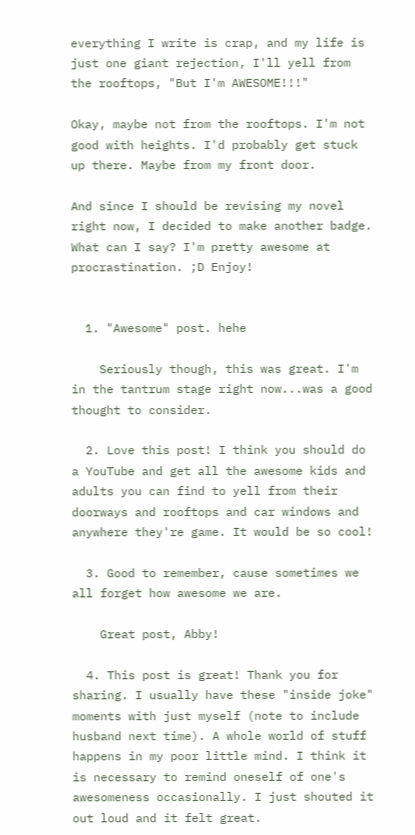everything I write is crap, and my life is just one giant rejection, I'll yell from the rooftops, "But I'm AWESOME!!!"

Okay, maybe not from the rooftops. I'm not good with heights. I'd probably get stuck up there. Maybe from my front door.

And since I should be revising my novel right now, I decided to make another badge. What can I say? I'm pretty awesome at procrastination. ;D Enjoy!


  1. "Awesome" post. hehe

    Seriously though, this was great. I'm in the tantrum stage right now...was a good thought to consider.

  2. Love this post! I think you should do a YouTube and get all the awesome kids and adults you can find to yell from their doorways and rooftops and car windows and anywhere they're game. It would be so cool!

  3. Good to remember, cause sometimes we all forget how awesome we are.

    Great post, Abby!

  4. This post is great! Thank you for sharing. I usually have these "inside joke" moments with just myself (note to include husband next time). A whole world of stuff happens in my poor little mind. I think it is necessary to remind oneself of one's awesomeness occasionally. I just shouted it out loud and it felt great.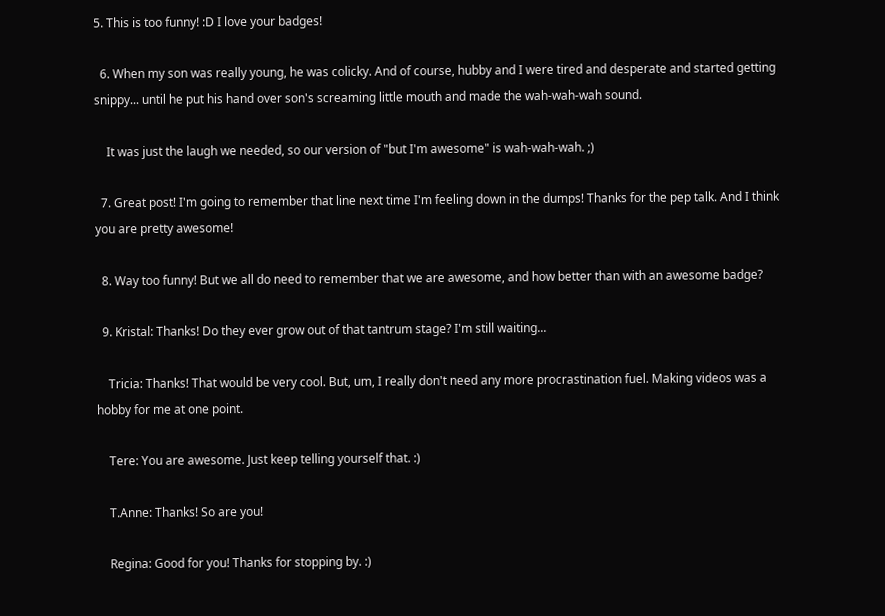5. This is too funny! :D I love your badges!

  6. When my son was really young, he was colicky. And of course, hubby and I were tired and desperate and started getting snippy... until he put his hand over son's screaming little mouth and made the wah-wah-wah sound.

    It was just the laugh we needed, so our version of "but I'm awesome" is wah-wah-wah. ;)

  7. Great post! I'm going to remember that line next time I'm feeling down in the dumps! Thanks for the pep talk. And I think you are pretty awesome!

  8. Way too funny! But we all do need to remember that we are awesome, and how better than with an awesome badge?

  9. Kristal: Thanks! Do they ever grow out of that tantrum stage? I'm still waiting...

    Tricia: Thanks! That would be very cool. But, um, I really don't need any more procrastination fuel. Making videos was a hobby for me at one point.

    Tere: You are awesome. Just keep telling yourself that. :)

    T.Anne: Thanks! So are you!

    Regina: Good for you! Thanks for stopping by. :)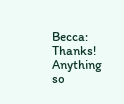Becca: Thanks! Anything so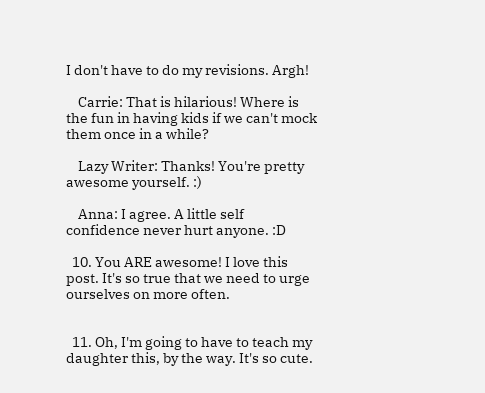I don't have to do my revisions. Argh!

    Carrie: That is hilarious! Where is the fun in having kids if we can't mock them once in a while?

    Lazy Writer: Thanks! You're pretty awesome yourself. :)

    Anna: I agree. A little self confidence never hurt anyone. :D

  10. You ARE awesome! I love this post. It's so true that we need to urge ourselves on more often.


  11. Oh, I'm going to have to teach my daughter this, by the way. It's so cute.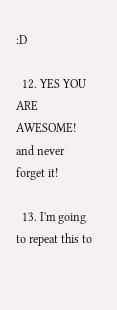:D

  12. YES YOU ARE AWESOME! and never forget it!

  13. I'm going to repeat this to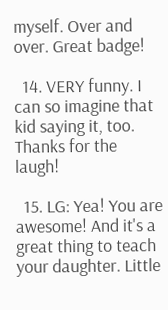myself. Over and over. Great badge!

  14. VERY funny. I can so imagine that kid saying it, too. Thanks for the laugh!

  15. LG: Yea! You are awesome! And it's a great thing to teach your daughter. Little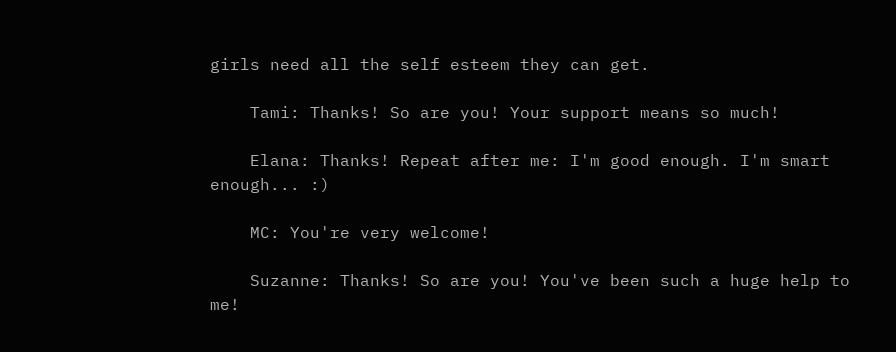girls need all the self esteem they can get.

    Tami: Thanks! So are you! Your support means so much!

    Elana: Thanks! Repeat after me: I'm good enough. I'm smart enough... :)

    MC: You're very welcome!

    Suzanne: Thanks! So are you! You've been such a huge help to me!